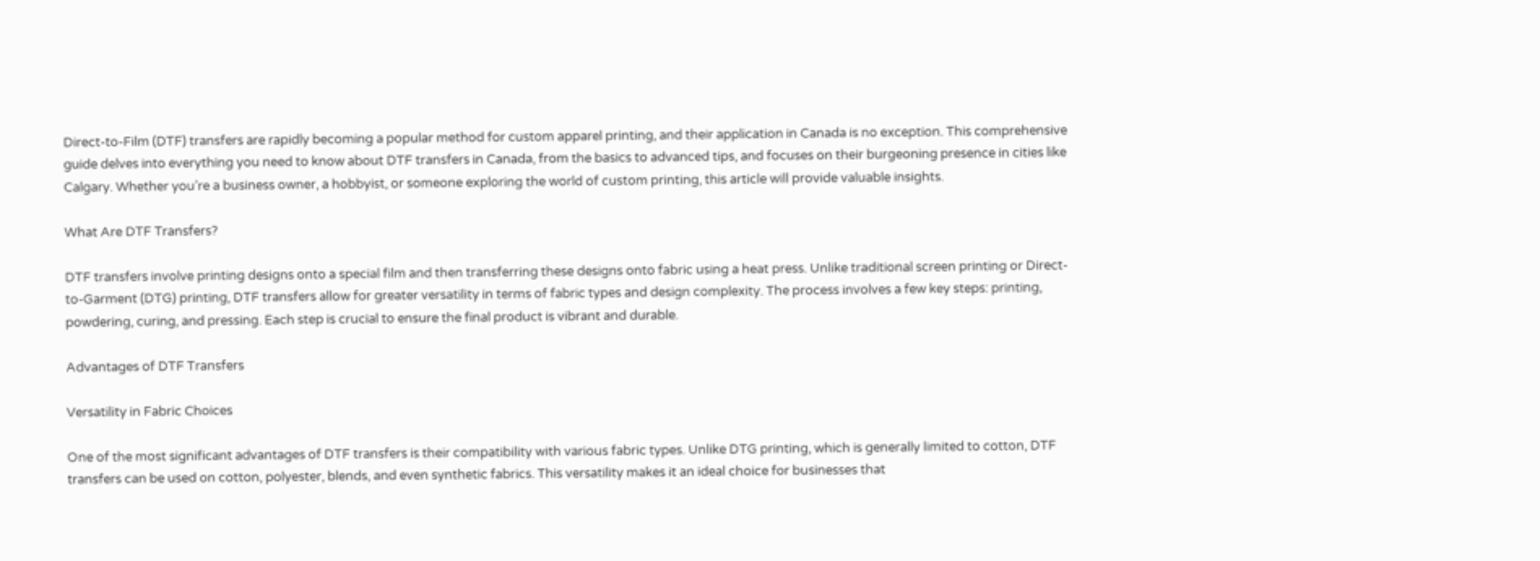Direct-to-Film (DTF) transfers are rapidly becoming a popular method for custom apparel printing, and their application in Canada is no exception. This comprehensive guide delves into everything you need to know about DTF transfers in Canada, from the basics to advanced tips, and focuses on their burgeoning presence in cities like Calgary. Whether you’re a business owner, a hobbyist, or someone exploring the world of custom printing, this article will provide valuable insights.

What Are DTF Transfers?

DTF transfers involve printing designs onto a special film and then transferring these designs onto fabric using a heat press. Unlike traditional screen printing or Direct-to-Garment (DTG) printing, DTF transfers allow for greater versatility in terms of fabric types and design complexity. The process involves a few key steps: printing, powdering, curing, and pressing. Each step is crucial to ensure the final product is vibrant and durable.

Advantages of DTF Transfers

Versatility in Fabric Choices

One of the most significant advantages of DTF transfers is their compatibility with various fabric types. Unlike DTG printing, which is generally limited to cotton, DTF transfers can be used on cotton, polyester, blends, and even synthetic fabrics. This versatility makes it an ideal choice for businesses that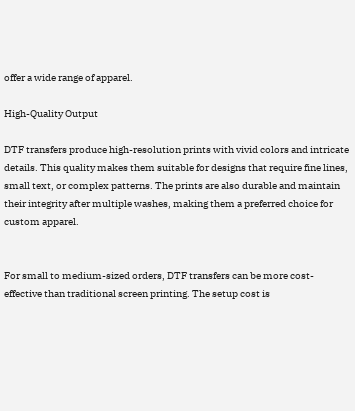offer a wide range of apparel.

High-Quality Output

DTF transfers produce high-resolution prints with vivid colors and intricate details. This quality makes them suitable for designs that require fine lines, small text, or complex patterns. The prints are also durable and maintain their integrity after multiple washes, making them a preferred choice for custom apparel.


For small to medium-sized orders, DTF transfers can be more cost-effective than traditional screen printing. The setup cost is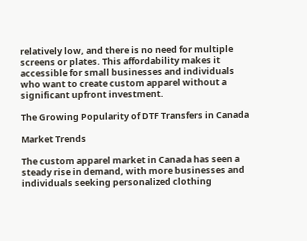relatively low, and there is no need for multiple screens or plates. This affordability makes it accessible for small businesses and individuals who want to create custom apparel without a significant upfront investment.

The Growing Popularity of DTF Transfers in Canada

Market Trends

The custom apparel market in Canada has seen a steady rise in demand, with more businesses and individuals seeking personalized clothing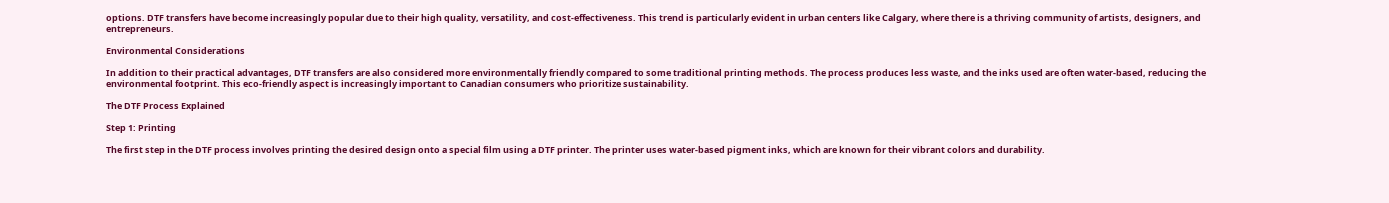options. DTF transfers have become increasingly popular due to their high quality, versatility, and cost-effectiveness. This trend is particularly evident in urban centers like Calgary, where there is a thriving community of artists, designers, and entrepreneurs.

Environmental Considerations

In addition to their practical advantages, DTF transfers are also considered more environmentally friendly compared to some traditional printing methods. The process produces less waste, and the inks used are often water-based, reducing the environmental footprint. This eco-friendly aspect is increasingly important to Canadian consumers who prioritize sustainability.

The DTF Process Explained

Step 1: Printing

The first step in the DTF process involves printing the desired design onto a special film using a DTF printer. The printer uses water-based pigment inks, which are known for their vibrant colors and durability.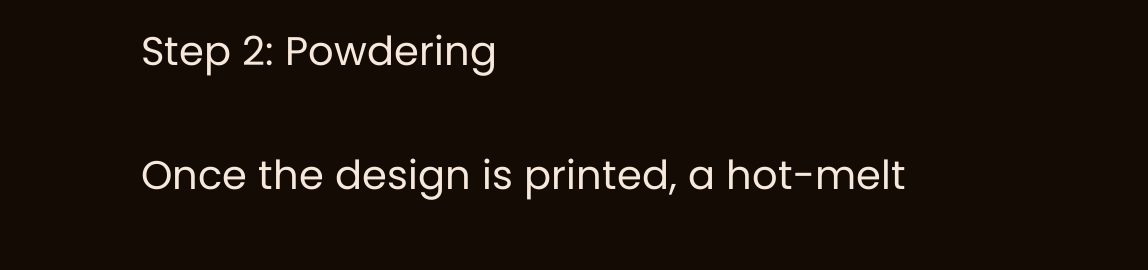Step 2: Powdering

Once the design is printed, a hot-melt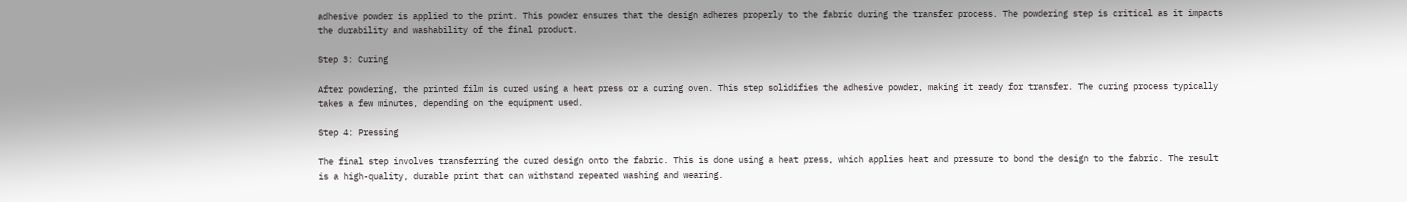adhesive powder is applied to the print. This powder ensures that the design adheres properly to the fabric during the transfer process. The powdering step is critical as it impacts the durability and washability of the final product.

Step 3: Curing

After powdering, the printed film is cured using a heat press or a curing oven. This step solidifies the adhesive powder, making it ready for transfer. The curing process typically takes a few minutes, depending on the equipment used.

Step 4: Pressing

The final step involves transferring the cured design onto the fabric. This is done using a heat press, which applies heat and pressure to bond the design to the fabric. The result is a high-quality, durable print that can withstand repeated washing and wearing.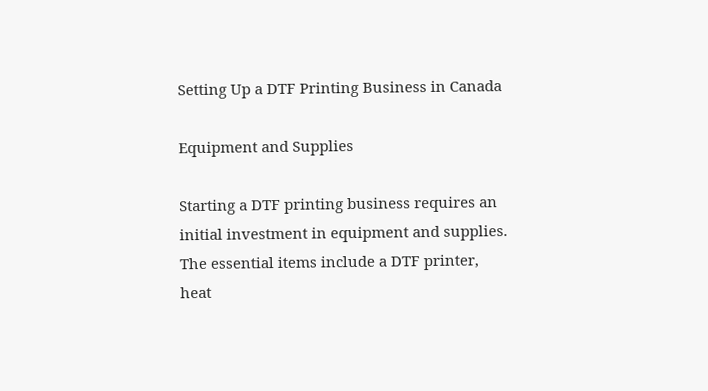Setting Up a DTF Printing Business in Canada

Equipment and Supplies

Starting a DTF printing business requires an initial investment in equipment and supplies. The essential items include a DTF printer, heat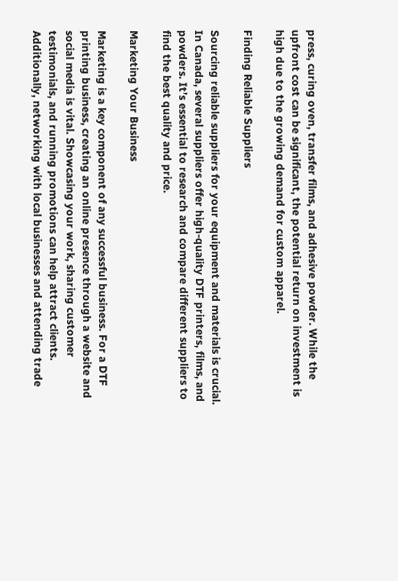press, curing oven, transfer films, and adhesive powder. While the upfront cost can be significant, the potential return on investment is high due to the growing demand for custom apparel.

Finding Reliable Suppliers

Sourcing reliable suppliers for your equipment and materials is crucial. In Canada, several suppliers offer high-quality DTF printers, films, and powders. It’s essential to research and compare different suppliers to find the best quality and price.

Marketing Your Business

Marketing is a key component of any successful business. For a DTF printing business, creating an online presence through a website and social media is vital. Showcasing your work, sharing customer testimonials, and running promotions can help attract clients. Additionally, networking with local businesses and attending trade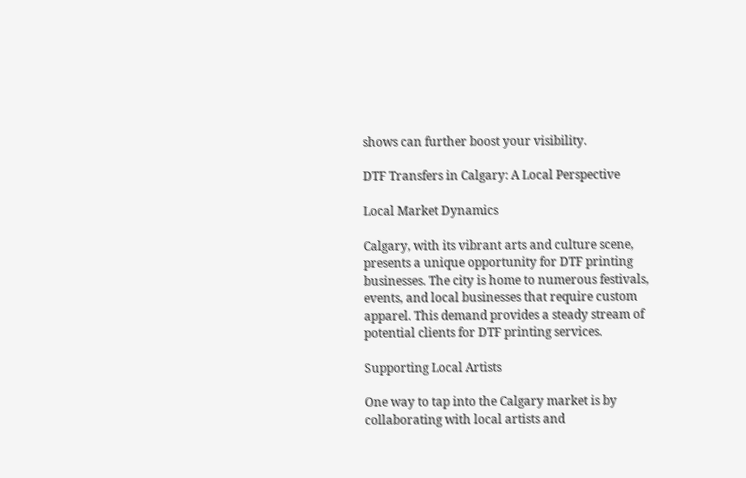shows can further boost your visibility.

DTF Transfers in Calgary: A Local Perspective

Local Market Dynamics

Calgary, with its vibrant arts and culture scene, presents a unique opportunity for DTF printing businesses. The city is home to numerous festivals, events, and local businesses that require custom apparel. This demand provides a steady stream of potential clients for DTF printing services.

Supporting Local Artists

One way to tap into the Calgary market is by collaborating with local artists and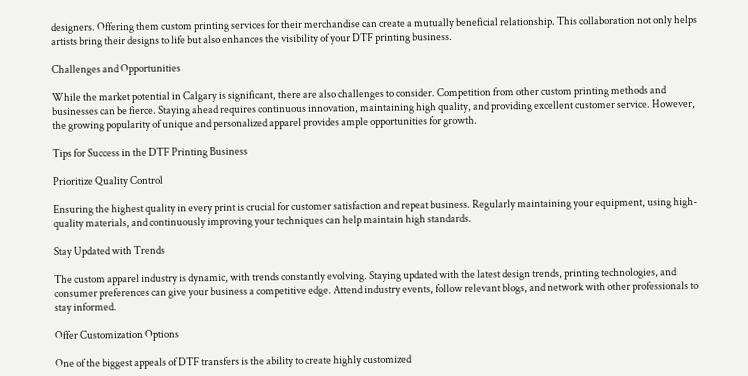designers. Offering them custom printing services for their merchandise can create a mutually beneficial relationship. This collaboration not only helps artists bring their designs to life but also enhances the visibility of your DTF printing business.

Challenges and Opportunities

While the market potential in Calgary is significant, there are also challenges to consider. Competition from other custom printing methods and businesses can be fierce. Staying ahead requires continuous innovation, maintaining high quality, and providing excellent customer service. However, the growing popularity of unique and personalized apparel provides ample opportunities for growth.

Tips for Success in the DTF Printing Business

Prioritize Quality Control

Ensuring the highest quality in every print is crucial for customer satisfaction and repeat business. Regularly maintaining your equipment, using high-quality materials, and continuously improving your techniques can help maintain high standards.

Stay Updated with Trends

The custom apparel industry is dynamic, with trends constantly evolving. Staying updated with the latest design trends, printing technologies, and consumer preferences can give your business a competitive edge. Attend industry events, follow relevant blogs, and network with other professionals to stay informed.

Offer Customization Options

One of the biggest appeals of DTF transfers is the ability to create highly customized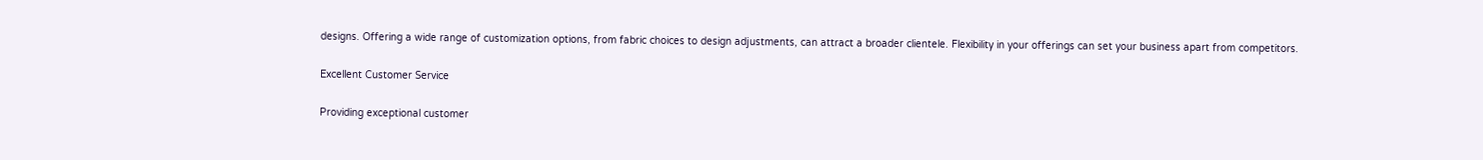designs. Offering a wide range of customization options, from fabric choices to design adjustments, can attract a broader clientele. Flexibility in your offerings can set your business apart from competitors.

Excellent Customer Service

Providing exceptional customer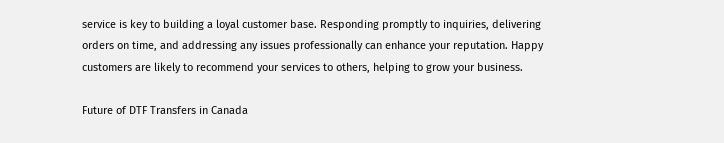service is key to building a loyal customer base. Responding promptly to inquiries, delivering orders on time, and addressing any issues professionally can enhance your reputation. Happy customers are likely to recommend your services to others, helping to grow your business.

Future of DTF Transfers in Canada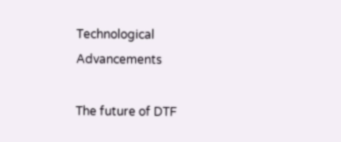Technological Advancements

The future of DTF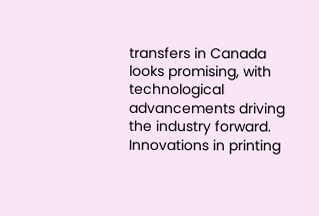transfers in Canada looks promising, with technological advancements driving the industry forward. Innovations in printing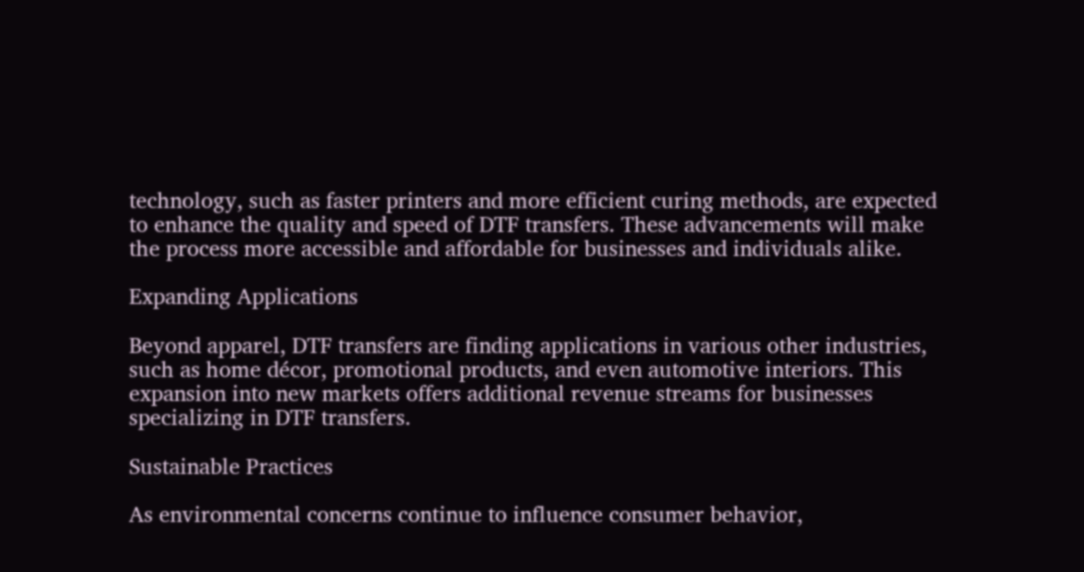technology, such as faster printers and more efficient curing methods, are expected to enhance the quality and speed of DTF transfers. These advancements will make the process more accessible and affordable for businesses and individuals alike.

Expanding Applications

Beyond apparel, DTF transfers are finding applications in various other industries, such as home décor, promotional products, and even automotive interiors. This expansion into new markets offers additional revenue streams for businesses specializing in DTF transfers.

Sustainable Practices

As environmental concerns continue to influence consumer behavior,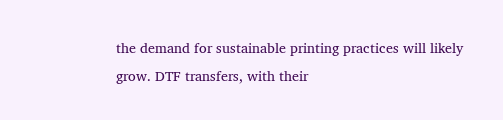the demand for sustainable printing practices will likely grow. DTF transfers, with their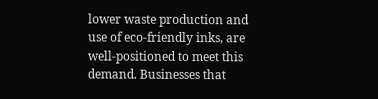lower waste production and use of eco-friendly inks, are well-positioned to meet this demand. Businesses that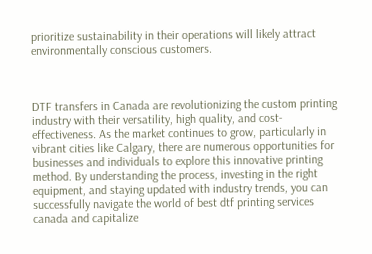prioritize sustainability in their operations will likely attract environmentally conscious customers.



DTF transfers in Canada are revolutionizing the custom printing industry with their versatility, high quality, and cost-effectiveness. As the market continues to grow, particularly in vibrant cities like Calgary, there are numerous opportunities for businesses and individuals to explore this innovative printing method. By understanding the process, investing in the right equipment, and staying updated with industry trends, you can successfully navigate the world of best dtf printing services canada and capitalize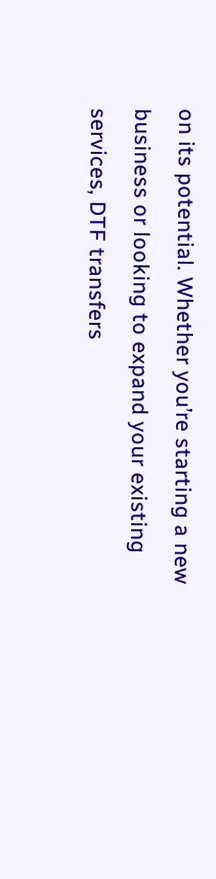on its potential. Whether you’re starting a new business or looking to expand your existing services, DTF transfers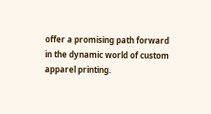offer a promising path forward in the dynamic world of custom apparel printing.